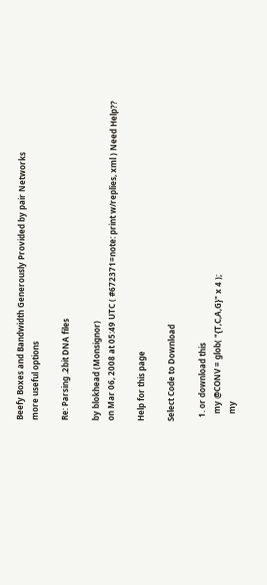Beefy Boxes and Bandwidth Generously Provided by pair Networks
more useful options

Re: Parsing .2bit DNA files

by blokhead (Monsignor)
on Mar 06, 2008 at 05:49 UTC ( #672371=note: print w/replies, xml ) Need Help??

Help for this page

Select Code to Download

  1. or download this
    my @CONV = glob( "{T,C,A,G}" x 4 );
    my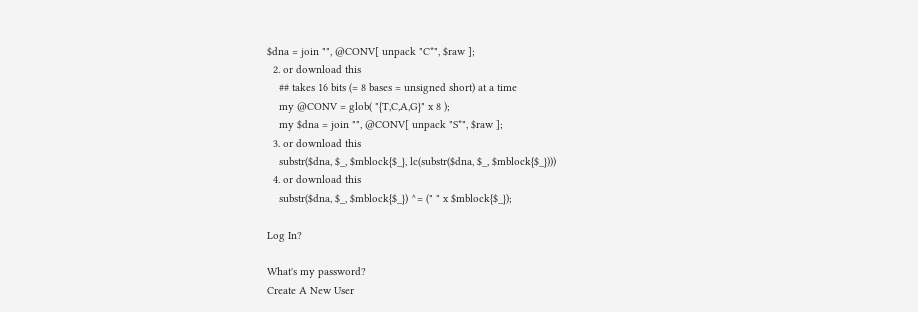$dna = join "", @CONV[ unpack "C*", $raw ];
  2. or download this
    ## takes 16 bits (= 8 bases = unsigned short) at a time
    my @CONV = glob( "{T,C,A,G}" x 8 );
    my $dna = join "", @CONV[ unpack "S*", $raw ];
  3. or download this
    substr($dna, $_, $mblock{$_}, lc(substr($dna, $_, $mblock{$_})))
  4. or download this
    substr($dna, $_, $mblock{$_}) ^= (" " x $mblock{$_});

Log In?

What's my password?
Create A New User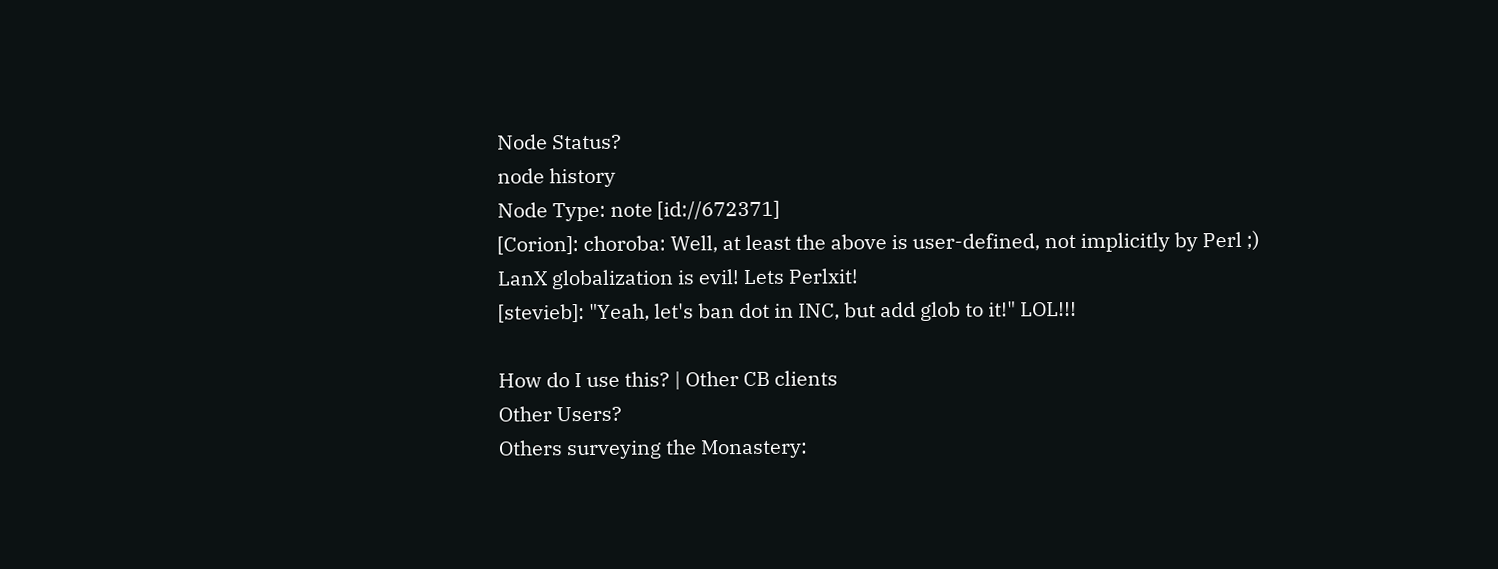Node Status?
node history
Node Type: note [id://672371]
[Corion]: choroba: Well, at least the above is user-defined, not implicitly by Perl ;)
LanX globalization is evil! Lets Perlxit!
[stevieb]: "Yeah, let's ban dot in INC, but add glob to it!" LOL!!!

How do I use this? | Other CB clients
Other Users?
Others surveying the Monastery: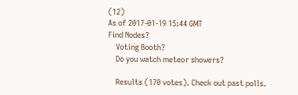(12)
As of 2017-01-19 15:44 GMT
Find Nodes?
    Voting Booth?
    Do you watch meteor showers?

    Results (170 votes). Check out past polls.